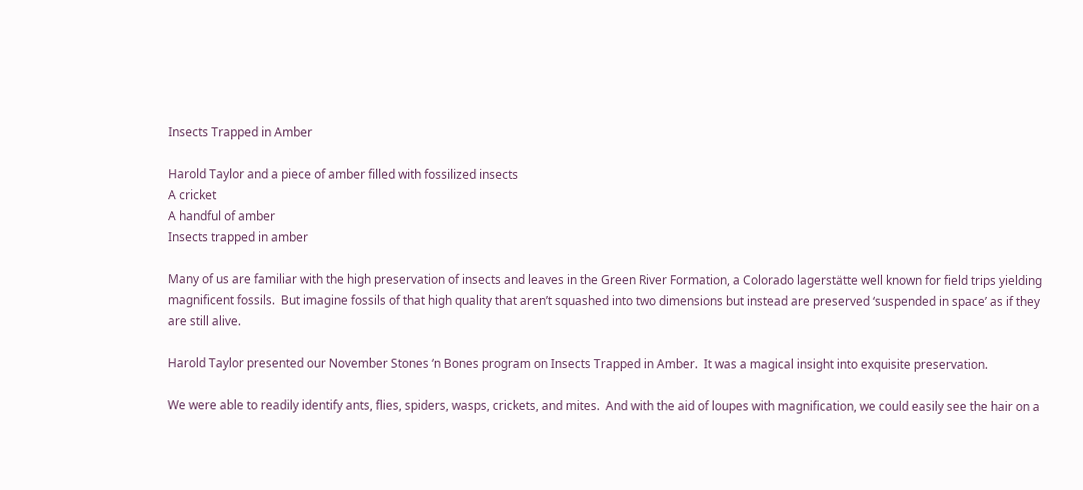Insects Trapped in Amber

Harold Taylor and a piece of amber filled with fossilized insects
A cricket
A handful of amber
Insects trapped in amber

Many of us are familiar with the high preservation of insects and leaves in the Green River Formation, a Colorado lagerstätte well known for field trips yielding magnificent fossils.  But imagine fossils of that high quality that aren’t squashed into two dimensions but instead are preserved ‘suspended in space’ as if they are still alive.

Harold Taylor presented our November Stones ‘n Bones program on Insects Trapped in Amber.  It was a magical insight into exquisite preservation.

We were able to readily identify ants, flies, spiders, wasps, crickets, and mites.  And with the aid of loupes with magnification, we could easily see the hair on a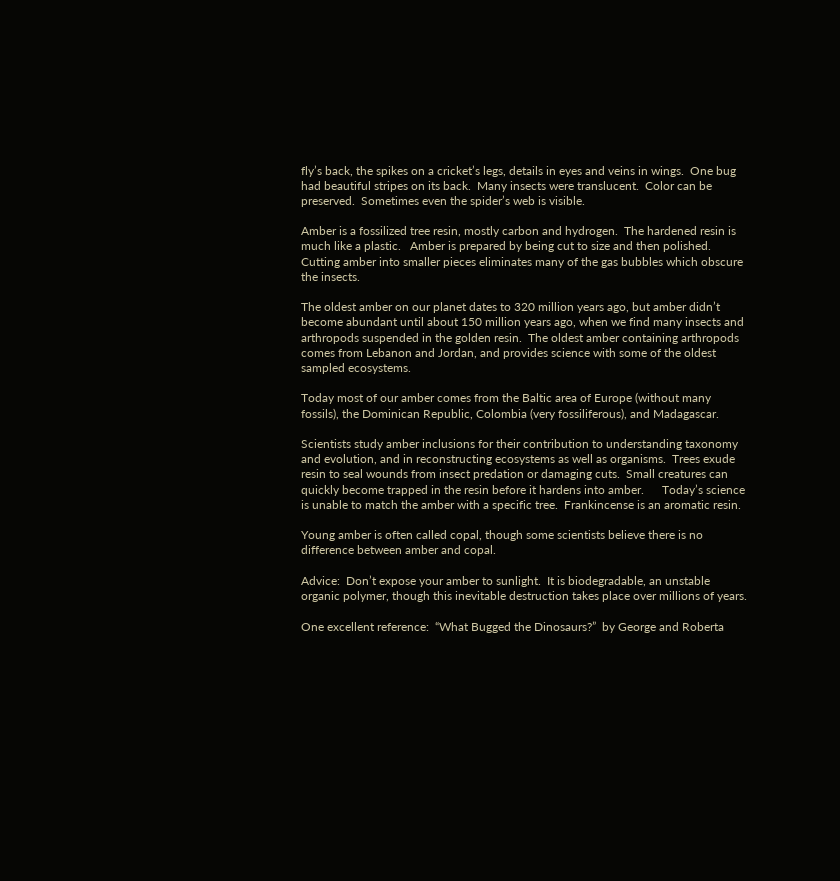fly’s back, the spikes on a cricket’s legs, details in eyes and veins in wings.  One bug had beautiful stripes on its back.  Many insects were translucent.  Color can be preserved.  Sometimes even the spider’s web is visible.

Amber is a fossilized tree resin, mostly carbon and hydrogen.  The hardened resin is much like a plastic.   Amber is prepared by being cut to size and then polished.  Cutting amber into smaller pieces eliminates many of the gas bubbles which obscure the insects.

The oldest amber on our planet dates to 320 million years ago, but amber didn’t become abundant until about 150 million years ago, when we find many insects and arthropods suspended in the golden resin.  The oldest amber containing arthropods comes from Lebanon and Jordan, and provides science with some of the oldest sampled ecosystems.

Today most of our amber comes from the Baltic area of Europe (without many fossils), the Dominican Republic, Colombia (very fossiliferous), and Madagascar.

Scientists study amber inclusions for their contribution to understanding taxonomy and evolution, and in reconstructing ecosystems as well as organisms.  Trees exude resin to seal wounds from insect predation or damaging cuts.  Small creatures can quickly become trapped in the resin before it hardens into amber.      Today’s science is unable to match the amber with a specific tree.  Frankincense is an aromatic resin.

Young amber is often called copal, though some scientists believe there is no difference between amber and copal.

Advice:  Don’t expose your amber to sunlight.  It is biodegradable, an unstable organic polymer, though this inevitable destruction takes place over millions of years.

One excellent reference:  “What Bugged the Dinosaurs?”  by George and Roberta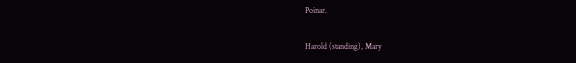Poinar.

Harold (standing), Mary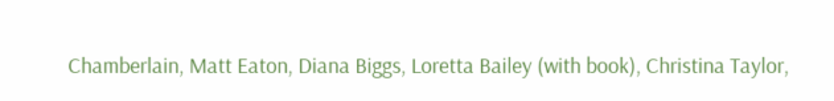Chamberlain, Matt Eaton, Diana Biggs, Loretta Bailey (with book), Christina Taylor,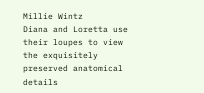Millie Wintz
Diana and Loretta use their loupes to view the exquisitely preserved anatomical details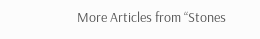More Articles from “Stones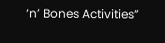‘n’ Bones Activities”